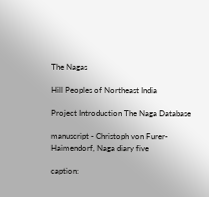The Nagas

Hill Peoples of Northeast India

Project Introduction The Naga Database

manuscript - Christoph von Furer-Haimendorf, Naga diary five

caption: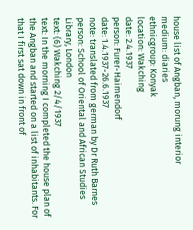house list of Angban, morung interior
medium: diaries
ethnicgroup: Konyak
location: Wakching
date: 2.4.1937
person: Furer-Haimendorf
date: 1.4.1937-26.6.1937
note: translated from german by Dr Ruth Barnes
person: School of Oriental and African Studies Library, London
text: (6) Wakching 2/4/1937
text: In the morning I completed the house plan of the Angban and started on a list of inhabitants. For that I first sat down in front of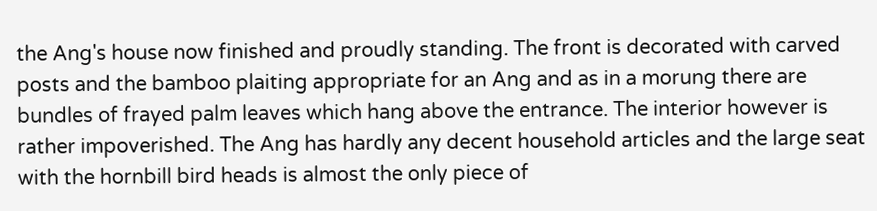the Ang's house now finished and proudly standing. The front is decorated with carved posts and the bamboo plaiting appropriate for an Ang and as in a morung there are bundles of frayed palm leaves which hang above the entrance. The interior however is rather impoverished. The Ang has hardly any decent household articles and the large seat with the hornbill bird heads is almost the only piece of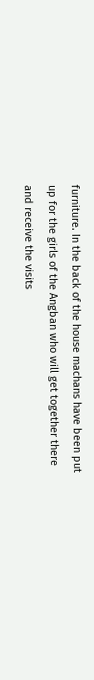furniture. In the back of the house machans have been put up for the girls of the Angban who will get together there and receive the visits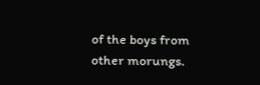of the boys from other morungs.